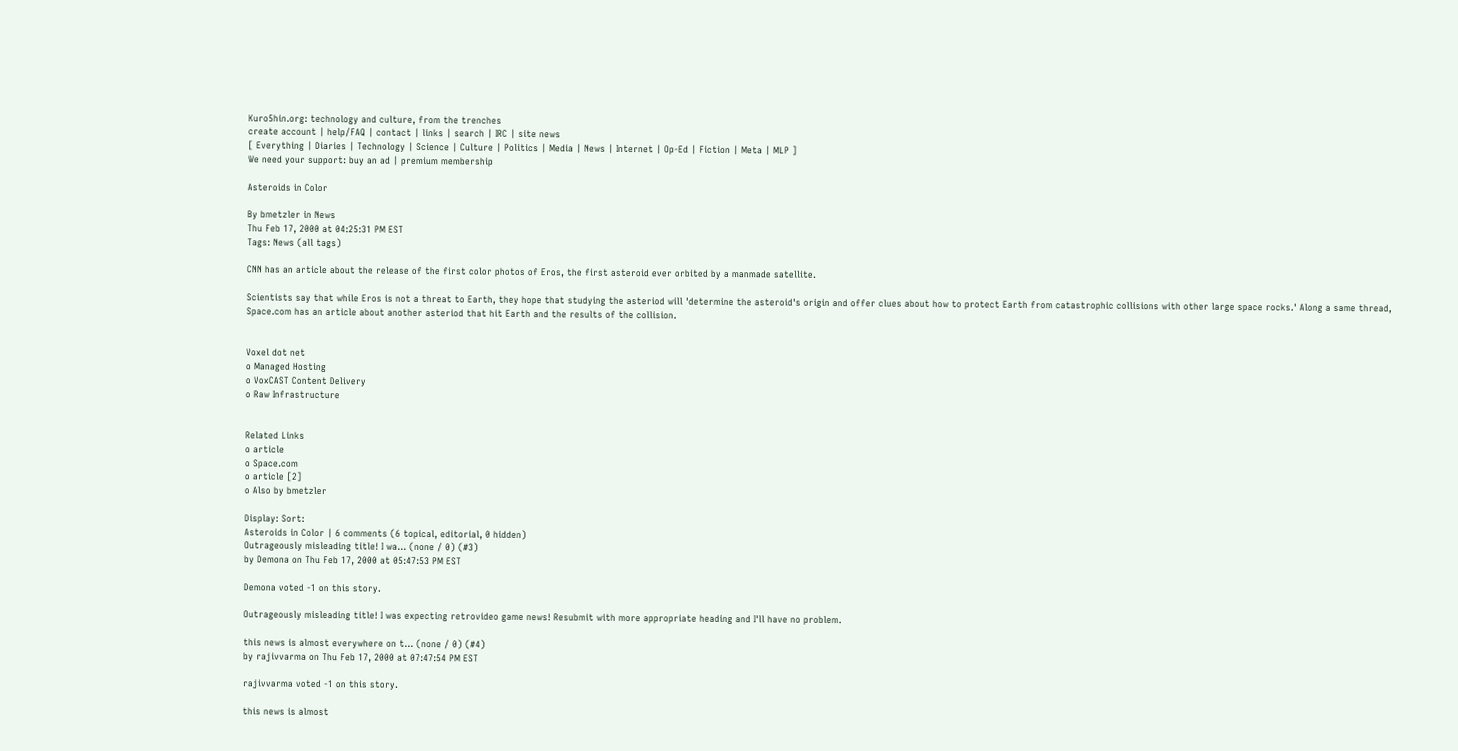Kuro5hin.org: technology and culture, from the trenches
create account | help/FAQ | contact | links | search | IRC | site news
[ Everything | Diaries | Technology | Science | Culture | Politics | Media | News | Internet | Op-Ed | Fiction | Meta | MLP ]
We need your support: buy an ad | premium membership

Asteroids in Color

By bmetzler in News
Thu Feb 17, 2000 at 04:25:31 PM EST
Tags: News (all tags)

CNN has an article about the release of the first color photos of Eros, the first asteroid ever orbited by a manmade satellite.

Scientists say that while Eros is not a threat to Earth, they hope that studying the asteriod will 'determine the asteroid's origin and offer clues about how to protect Earth from catastrophic collisions with other large space rocks.' Along a same thread, Space.com has an article about another asteriod that hit Earth and the results of the collision.


Voxel dot net
o Managed Hosting
o VoxCAST Content Delivery
o Raw Infrastructure


Related Links
o article
o Space.com
o article [2]
o Also by bmetzler

Display: Sort:
Asteroids in Color | 6 comments (6 topical, editorial, 0 hidden)
Outrageously misleading title! I wa... (none / 0) (#3)
by Demona on Thu Feb 17, 2000 at 05:47:53 PM EST

Demona voted -1 on this story.

Outrageously misleading title! I was expecting retrovideo game news! Resubmit with more appropriate heading and I'll have no problem.

this news is almost everywhere on t... (none / 0) (#4)
by rajivvarma on Thu Feb 17, 2000 at 07:47:54 PM EST

rajivvarma voted -1 on this story.

this news is almost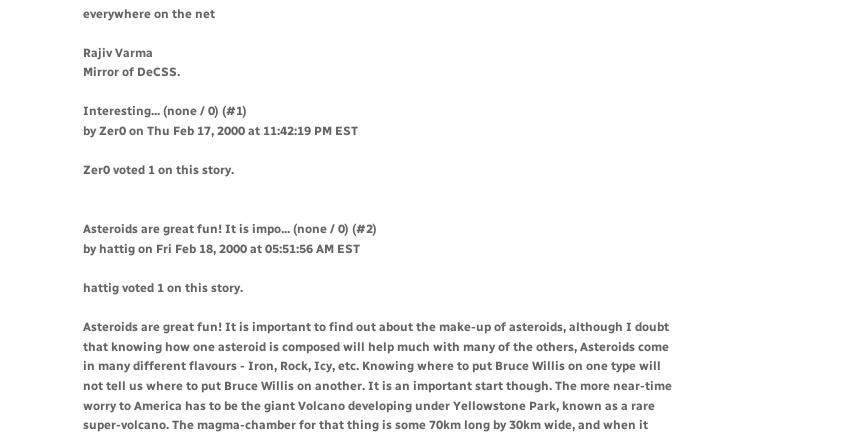everywhere on the net

Rajiv Varma
Mirror of DeCSS.

Interesting... (none / 0) (#1)
by Zer0 on Thu Feb 17, 2000 at 11:42:19 PM EST

Zer0 voted 1 on this story.


Asteroids are great fun! It is impo... (none / 0) (#2)
by hattig on Fri Feb 18, 2000 at 05:51:56 AM EST

hattig voted 1 on this story.

Asteroids are great fun! It is important to find out about the make-up of asteroids, although I doubt that knowing how one asteroid is composed will help much with many of the others, Asteroids come in many different flavours - Iron, Rock, Icy, etc. Knowing where to put Bruce Willis on one type will not tell us where to put Bruce Willis on another. It is an important start though. The more near-time worry to America has to be the giant Volcano developing under Yellowstone Park, known as a rare super-volcano. The magma-chamber for that thing is some 70km long by 30km wide, and when it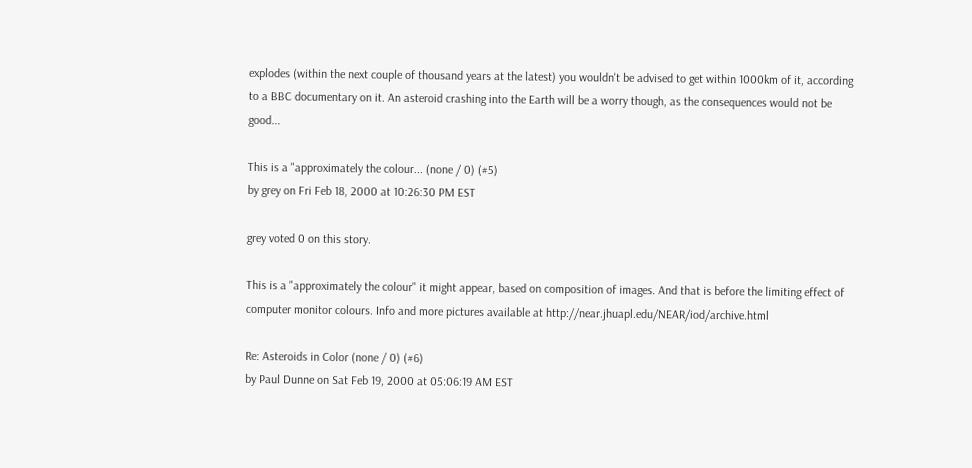explodes (within the next couple of thousand years at the latest) you wouldn't be advised to get within 1000km of it, according to a BBC documentary on it. An asteroid crashing into the Earth will be a worry though, as the consequences would not be good...

This is a "approximately the colour... (none / 0) (#5)
by grey on Fri Feb 18, 2000 at 10:26:30 PM EST

grey voted 0 on this story.

This is a "approximately the colour" it might appear, based on composition of images. And that is before the limiting effect of computer monitor colours. Info and more pictures available at http://near.jhuapl.edu/NEAR/iod/archive.html

Re: Asteroids in Color (none / 0) (#6)
by Paul Dunne on Sat Feb 19, 2000 at 05:06:19 AM EST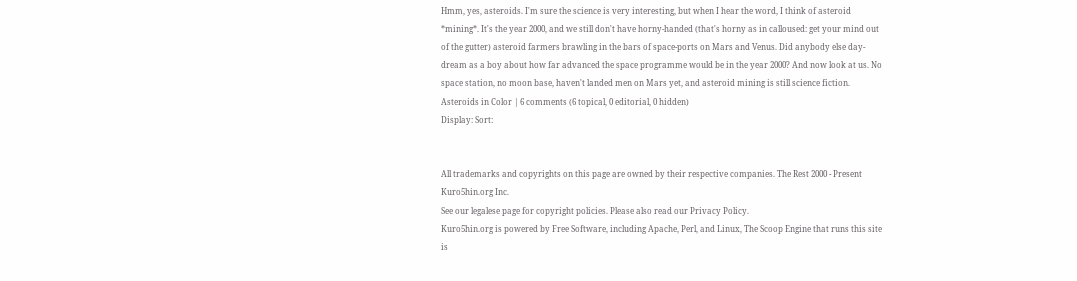Hmm, yes, asteroids. I'm sure the science is very interesting, but when I hear the word, I think of asteroid *mining*. It's the year 2000, and we still don't have horny-handed (that's horny as in calloused: get your mind out of the gutter) asteroid farmers brawling in the bars of space-ports on Mars and Venus. Did anybody else day-dream as a boy about how far advanced the space programme would be in the year 2000? And now look at us. No space station, no moon base, haven't landed men on Mars yet, and asteroid mining is still science fiction.
Asteroids in Color | 6 comments (6 topical, 0 editorial, 0 hidden)
Display: Sort:


All trademarks and copyrights on this page are owned by their respective companies. The Rest 2000 - Present Kuro5hin.org Inc.
See our legalese page for copyright policies. Please also read our Privacy Policy.
Kuro5hin.org is powered by Free Software, including Apache, Perl, and Linux, The Scoop Engine that runs this site is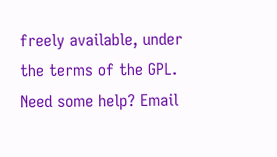freely available, under the terms of the GPL.
Need some help? Email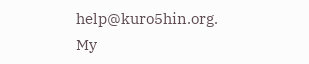help@kuro5hin.org.
My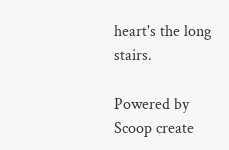heart's the long stairs.

Powered by Scoop create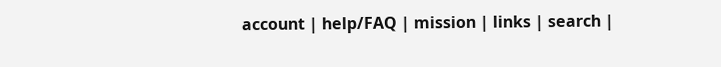account | help/FAQ | mission | links | search |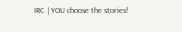IRC | YOU choose the stories!